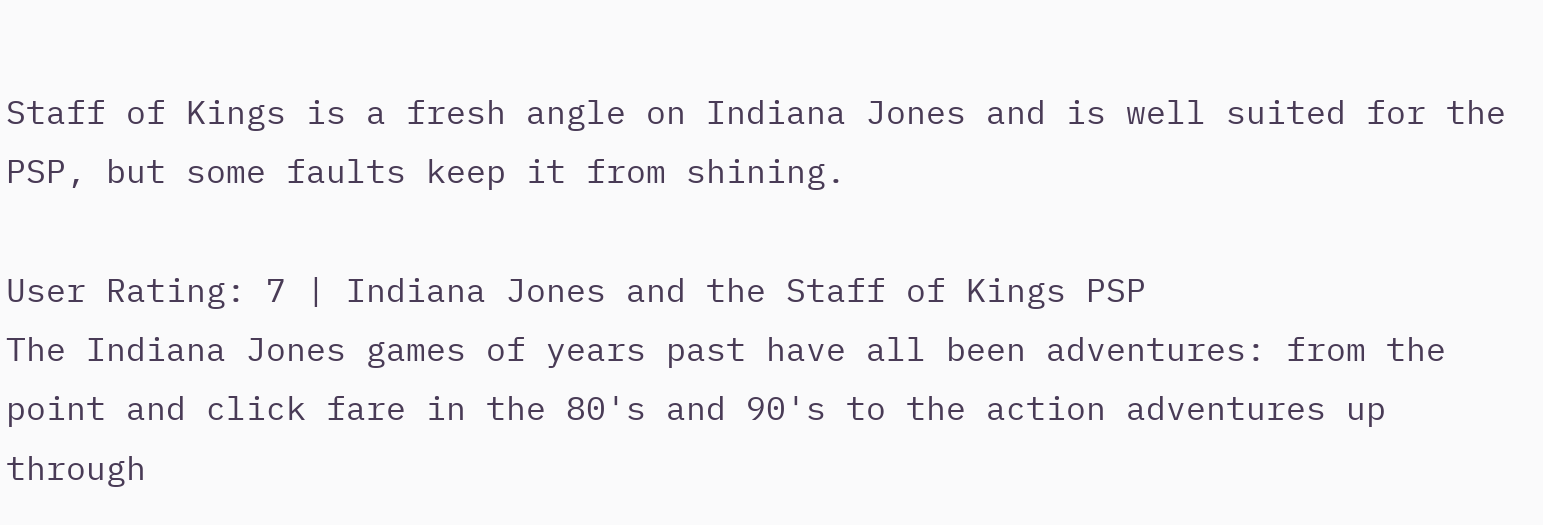Staff of Kings is a fresh angle on Indiana Jones and is well suited for the PSP, but some faults keep it from shining.

User Rating: 7 | Indiana Jones and the Staff of Kings PSP
The Indiana Jones games of years past have all been adventures: from the point and click fare in the 80's and 90's to the action adventures up through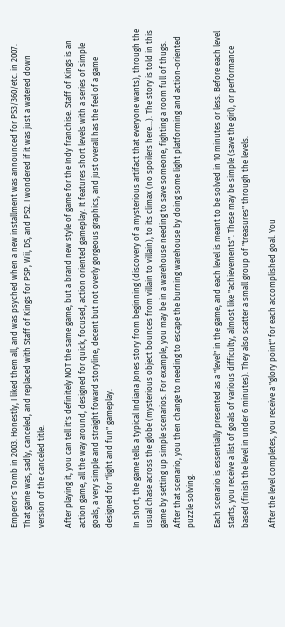Emperor's Tomb in 2003. Honestly, I liked them all, and was psyched when a new installment was announced for PS3/360/etc. in 2007. That game was, sadly, canceled, and replaced with Staff of Kings for PSP, Wii, DS, and PS2. I wondered if it was just a watered down version of the canceled title.

After playing it, you can tell it's definitely NOT the same game, but a brand new style of game for the Indy franchise. Staff of Kings is an action game, all the way around, designed for quick, focused, action oriented gameplay. It features short levels with a series of simple goals, a very simple and straight foward storyline, decent but not overly gorgeous graphics, and just overall has the feel of a game designed for "light and fun" gameplay.

In short, the game tells a typical Indiana Jones story from beginning (discovery of a mysterious artifact that everyone wants), through the usual chase across the globe (mysterious object bounces from villain to villain), to its climax (no spoilers here...). The story is told in this game by setting up simple scenarios. For example, you may be in a warehouse needing to save someone, fighting a room full of thugs. After that scenario, you then change to needing to escape the burning warehouse by doing some light platforming and action-oriented puzzle solving.

Each scenario is essentially presented as a "level" in the game, and each level is meant to be solved in 10 minutes or less. Before each level starts, you receive a list of goals of various difficulty, almost like "achievements". These may be simple (save the girl), or performance based (finish the level in under 6 minutes). They also scatter a small group of "treasures" through the levels.

After the level completes, you receive a "glory point" for each accomplished goal. You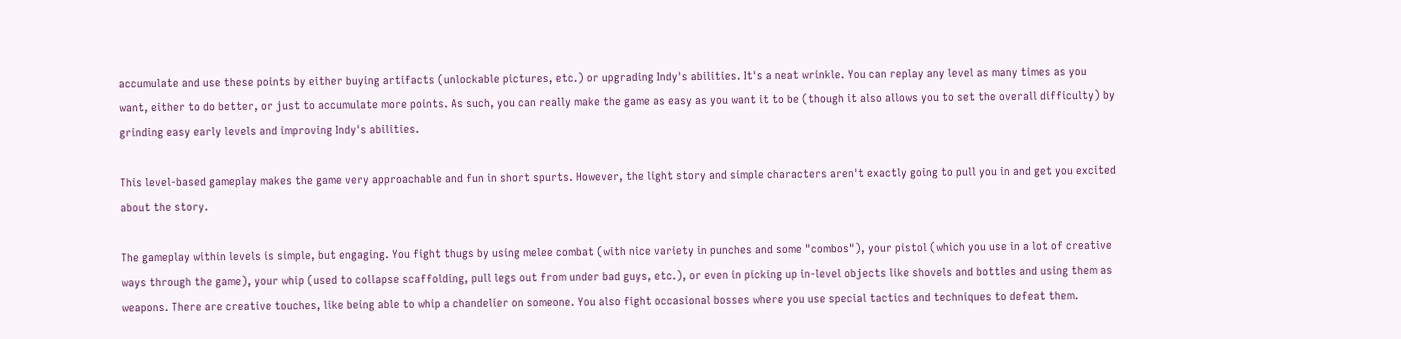accumulate and use these points by either buying artifacts (unlockable pictures, etc.) or upgrading Indy's abilities. It's a neat wrinkle. You can replay any level as many times as you want, either to do better, or just to accumulate more points. As such, you can really make the game as easy as you want it to be (though it also allows you to set the overall difficulty) by grinding easy early levels and improving Indy's abilities.

This level-based gameplay makes the game very approachable and fun in short spurts. However, the light story and simple characters aren't exactly going to pull you in and get you excited about the story.

The gameplay within levels is simple, but engaging. You fight thugs by using melee combat (with nice variety in punches and some "combos"), your pistol (which you use in a lot of creative ways through the game), your whip (used to collapse scaffolding, pull legs out from under bad guys, etc.), or even in picking up in-level objects like shovels and bottles and using them as weapons. There are creative touches, like being able to whip a chandelier on someone. You also fight occasional bosses where you use special tactics and techniques to defeat them.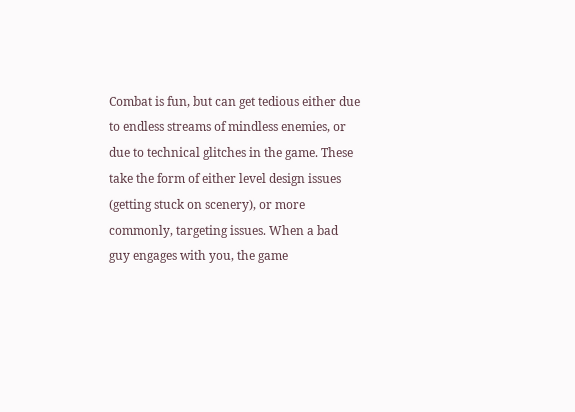Combat is fun, but can get tedious either due to endless streams of mindless enemies, or due to technical glitches in the game. These take the form of either level design issues (getting stuck on scenery), or more commonly, targeting issues. When a bad guy engages with you, the game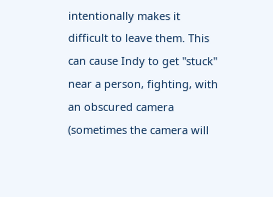intentionally makes it difficult to leave them. This can cause Indy to get "stuck" near a person, fighting, with an obscured camera (sometimes the camera will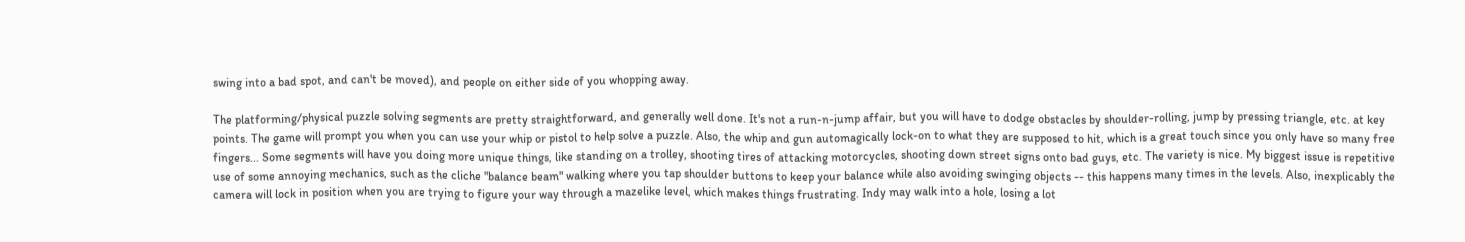swing into a bad spot, and can't be moved), and people on either side of you whopping away.

The platforming/physical puzzle solving segments are pretty straightforward, and generally well done. It's not a run-n-jump affair, but you will have to dodge obstacles by shoulder-rolling, jump by pressing triangle, etc. at key points. The game will prompt you when you can use your whip or pistol to help solve a puzzle. Also, the whip and gun automagically lock-on to what they are supposed to hit, which is a great touch since you only have so many free fingers... Some segments will have you doing more unique things, like standing on a trolley, shooting tires of attacking motorcycles, shooting down street signs onto bad guys, etc. The variety is nice. My biggest issue is repetitive use of some annoying mechanics, such as the cliche "balance beam" walking where you tap shoulder buttons to keep your balance while also avoiding swinging objects -- this happens many times in the levels. Also, inexplicably the camera will lock in position when you are trying to figure your way through a mazelike level, which makes things frustrating. Indy may walk into a hole, losing a lot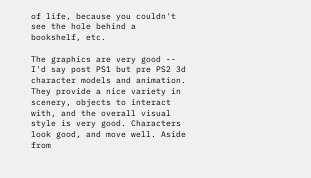of life, because you couldn't see the hole behind a bookshelf, etc.

The graphics are very good -- I'd say post PS1 but pre PS2 3d character models and animation. They provide a nice variety in scenery, objects to interact with, and the overall visual style is very good. Characters look good, and move well. Aside from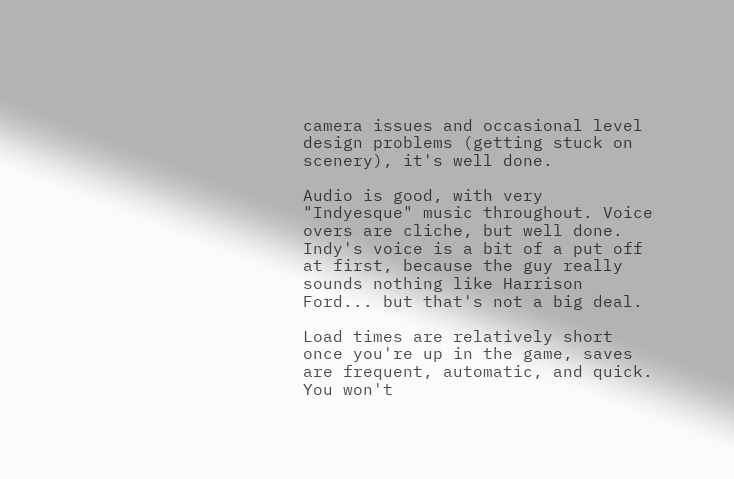camera issues and occasional level design problems (getting stuck on scenery), it's well done.

Audio is good, with very "Indyesque" music throughout. Voice overs are cliche, but well done. Indy's voice is a bit of a put off at first, because the guy really sounds nothing like Harrison Ford... but that's not a big deal.

Load times are relatively short once you're up in the game, saves are frequent, automatic, and quick. You won't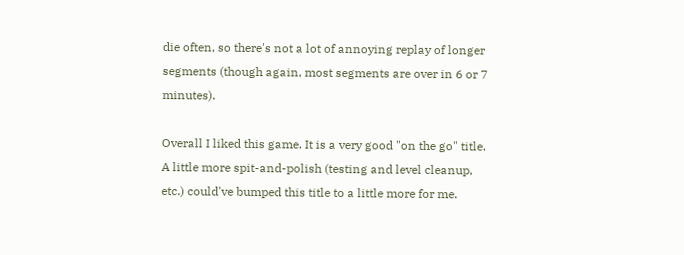die often, so there's not a lot of annoying replay of longer segments (though again, most segments are over in 6 or 7 minutes).

Overall I liked this game. It is a very good "on the go" title. A little more spit-and-polish (testing and level cleanup, etc.) could've bumped this title to a little more for me.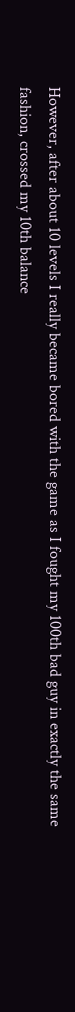However, after about 10 levels I really became bored with the game as I fought my 100th bad guy in exactly the same fashion, crossed my 10th balance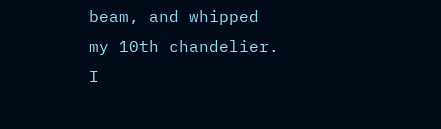beam, and whipped my 10th chandelier. I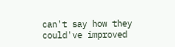can't say how they could've improved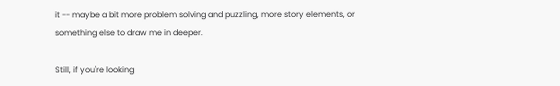it -- maybe a bit more problem solving and puzzling, more story elements, or something else to draw me in deeper.

Still, if you're looking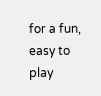for a fun, easy to play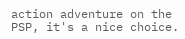action adventure on the PSP, it's a nice choice.